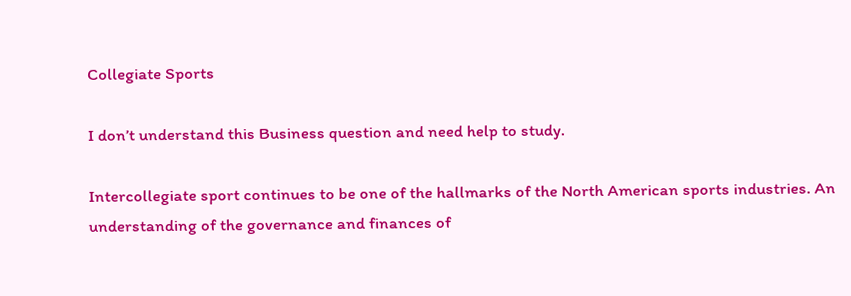Collegiate Sports

I don’t understand this Business question and need help to study.

Intercollegiate sport continues to be one of the hallmarks of the North American sports industries. An understanding of the governance and finances of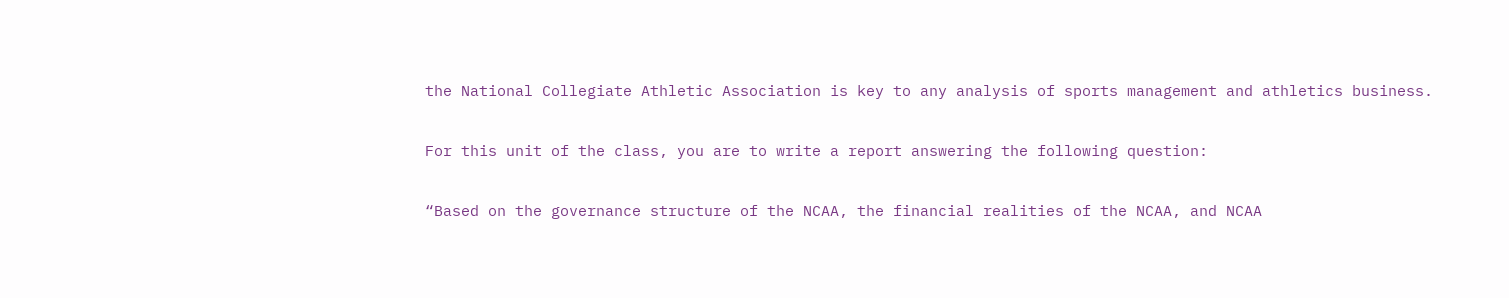the National Collegiate Athletic Association is key to any analysis of sports management and athletics business.

For this unit of the class, you are to write a report answering the following question:

“Based on the governance structure of the NCAA, the financial realities of the NCAA, and NCAA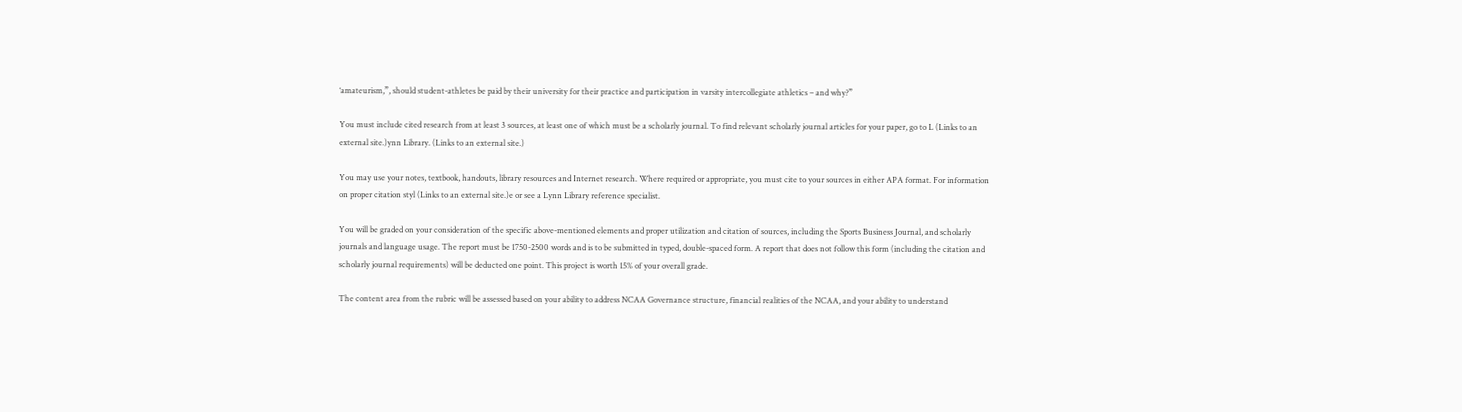‘amateurism,”, should student-athletes be paid by their university for their practice and participation in varsity intercollegiate athletics – and why?”

You must include cited research from at least 3 sources, at least one of which must be a scholarly journal. To find relevant scholarly journal articles for your paper, go to L (Links to an external site.)ynn Library. (Links to an external site.)

You may use your notes, textbook, handouts, library resources and Internet research. Where required or appropriate, you must cite to your sources in either APA format. For information on proper citation styl (Links to an external site.)e or see a Lynn Library reference specialist.

You will be graded on your consideration of the specific above-mentioned elements and proper utilization and citation of sources, including the Sports Business Journal, and scholarly journals and language usage. The report must be 1750-2500 words and is to be submitted in typed, double-spaced form. A report that does not follow this form (including the citation and scholarly journal requirements) will be deducted one point. This project is worth 15% of your overall grade.

The content area from the rubric will be assessed based on your ability to address NCAA Governance structure, financial realities of the NCAA, and your ability to understand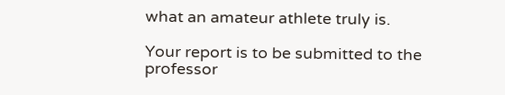what an amateur athlete truly is.

Your report is to be submitted to the professor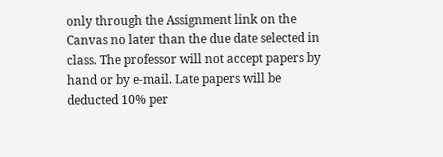only through the Assignment link on the Canvas no later than the due date selected in class. The professor will not accept papers by hand or by e-mail. Late papers will be deducted 10% per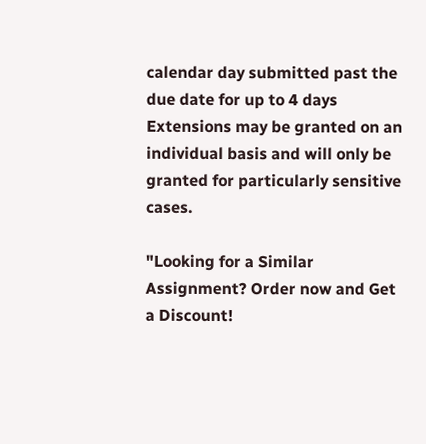calendar day submitted past the due date for up to 4 days Extensions may be granted on an individual basis and will only be granted for particularly sensitive cases.

"Looking for a Similar Assignment? Order now and Get a Discount!